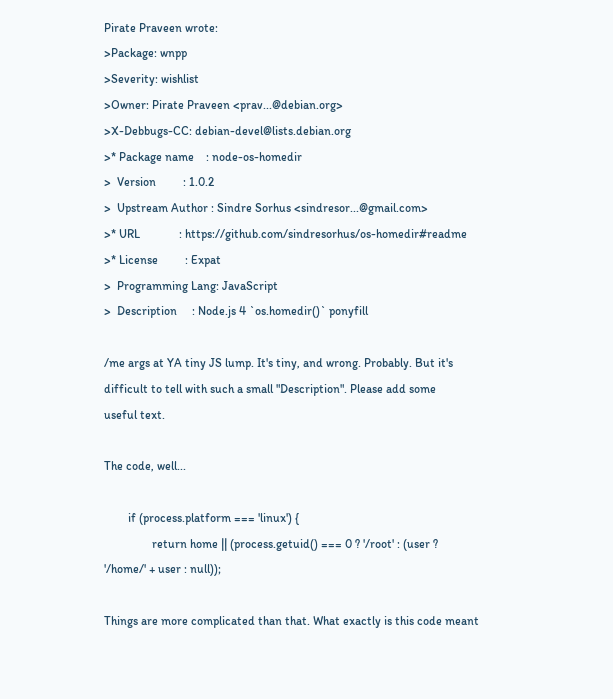Pirate Praveen wrote:
>Package: wnpp
>Severity: wishlist
>Owner: Pirate Praveen <prav...@debian.org>
>X-Debbugs-CC: debian-devel@lists.debian.org
>* Package name    : node-os-homedir
>  Version         : 1.0.2
>  Upstream Author : Sindre Sorhus <sindresor...@gmail.com>
>* URL             : https://github.com/sindresorhus/os-homedir#readme
>* License         : Expat
>  Programming Lang: JavaScript
>  Description     : Node.js 4 `os.homedir()` ponyfill

/me args at YA tiny JS lump. It's tiny, and wrong. Probably. But it's
difficult to tell with such a small "Description". Please add some
useful text.

The code, well...

        if (process.platform === 'linux') {
                return home || (process.getuid() === 0 ? '/root' : (user ?
'/home/' + user : null));

Things are more complicated than that. What exactly is this code meant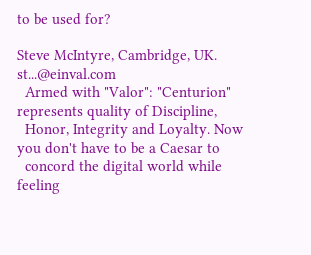to be used for?

Steve McIntyre, Cambridge, UK.                                st...@einval.com
  Armed with "Valor": "Centurion" represents quality of Discipline,
  Honor, Integrity and Loyalty. Now you don't have to be a Caesar to
  concord the digital world while feeling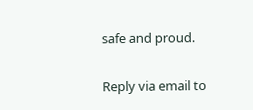safe and proud.

Reply via email to